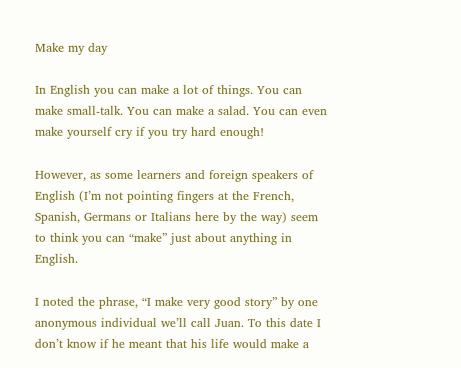Make my day

In English you can make a lot of things. You can make small-talk. You can make a salad. You can even make yourself cry if you try hard enough!

However, as some learners and foreign speakers of English (I’m not pointing fingers at the French, Spanish, Germans or Italians here by the way) seem to think you can “make” just about anything in English.

I noted the phrase, “I make very good story” by one anonymous individual we’ll call Juan. To this date I don’t know if he meant that his life would make a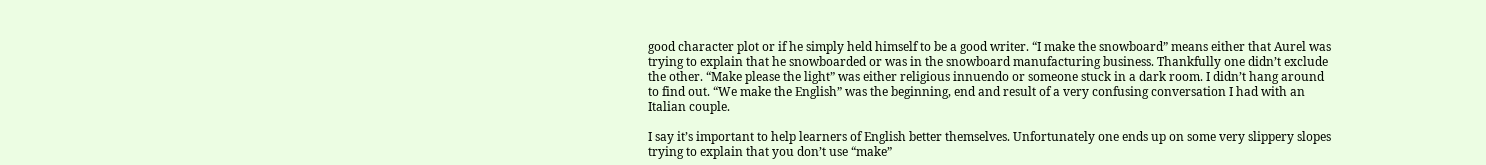good character plot or if he simply held himself to be a good writer. “I make the snowboard” means either that Aurel was trying to explain that he snowboarded or was in the snowboard manufacturing business. Thankfully one didn’t exclude the other. “Make please the light” was either religious innuendo or someone stuck in a dark room. I didn’t hang around to find out. “We make the English” was the beginning, end and result of a very confusing conversation I had with an Italian couple.

I say it’s important to help learners of English better themselves. Unfortunately one ends up on some very slippery slopes trying to explain that you don’t use “make”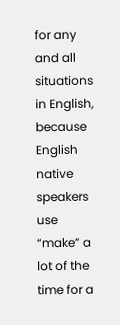for any and all situations in English, because English native speakers use “make” a lot of the time for a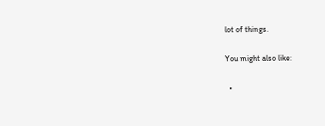lot of things.

You might also like:

  •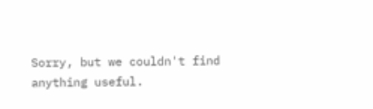Sorry, but we couldn't find anything useful.